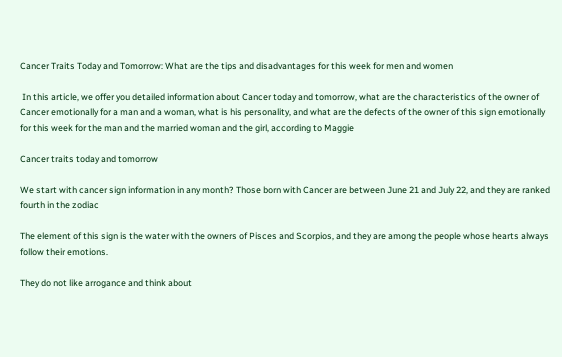Cancer Traits Today and Tomorrow: What are the tips and disadvantages for this week for men and women

 In this article, we offer you detailed information about Cancer today and tomorrow, what are the characteristics of the owner of Cancer emotionally for a man and a woman, what is his personality, and what are the defects of the owner of this sign emotionally for this week for the man and the married woman and the girl, according to Maggie

Cancer traits today and tomorrow

We start with cancer sign information in any month? Those born with Cancer are between June 21 and July 22, and they are ranked fourth in the zodiac

The element of this sign is the water with the owners of Pisces and Scorpios, and they are among the people whose hearts always follow their emotions.

They do not like arrogance and think about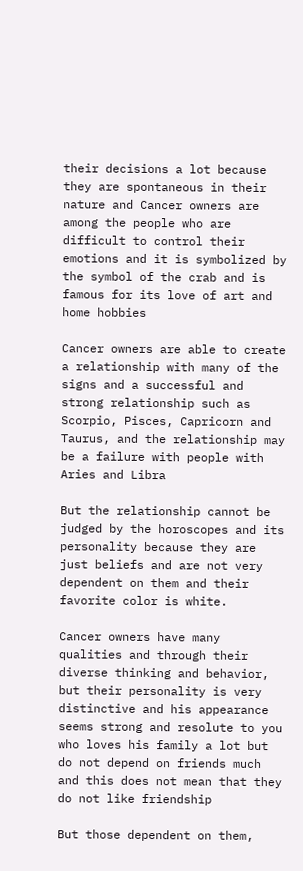their decisions a lot because they are spontaneous in their nature and Cancer owners are among the people who are difficult to control their emotions and it is symbolized by the symbol of the crab and is famous for its love of art and home hobbies

Cancer owners are able to create a relationship with many of the signs and a successful and strong relationship such as Scorpio, Pisces, Capricorn and Taurus, and the relationship may be a failure with people with Aries and Libra

But the relationship cannot be judged by the horoscopes and its personality because they are just beliefs and are not very dependent on them and their favorite color is white.

Cancer owners have many qualities and through their diverse thinking and behavior, but their personality is very distinctive and his appearance seems strong and resolute to you who loves his family a lot but do not depend on friends much and this does not mean that they do not like friendship

But those dependent on them,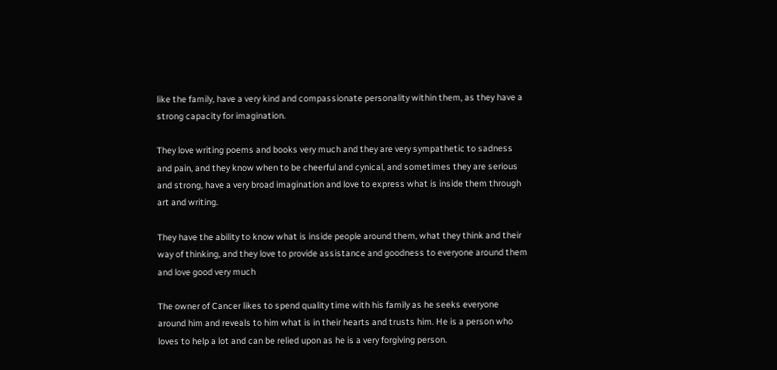like the family, have a very kind and compassionate personality within them, as they have a strong capacity for imagination.

They love writing poems and books very much and they are very sympathetic to sadness and pain, and they know when to be cheerful and cynical, and sometimes they are serious and strong, have a very broad imagination and love to express what is inside them through art and writing.

They have the ability to know what is inside people around them, what they think and their way of thinking, and they love to provide assistance and goodness to everyone around them and love good very much

The owner of Cancer likes to spend quality time with his family as he seeks everyone around him and reveals to him what is in their hearts and trusts him. He is a person who loves to help a lot and can be relied upon as he is a very forgiving person.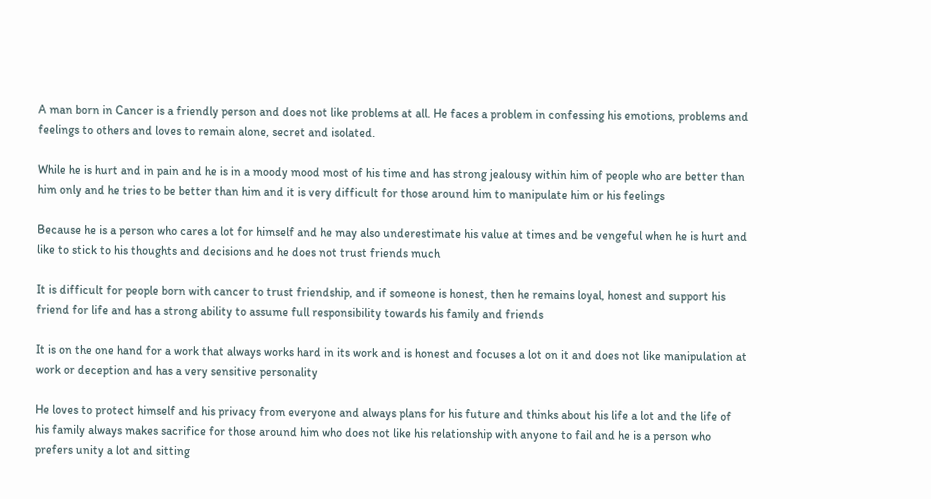A man born in Cancer is a friendly person and does not like problems at all. He faces a problem in confessing his emotions, problems and feelings to others and loves to remain alone, secret and isolated.

While he is hurt and in pain and he is in a moody mood most of his time and has strong jealousy within him of people who are better than him only and he tries to be better than him and it is very difficult for those around him to manipulate him or his feelings

Because he is a person who cares a lot for himself and he may also underestimate his value at times and be vengeful when he is hurt and like to stick to his thoughts and decisions and he does not trust friends much

It is difficult for people born with cancer to trust friendship, and if someone is honest, then he remains loyal, honest and support his friend for life and has a strong ability to assume full responsibility towards his family and friends

It is on the one hand for a work that always works hard in its work and is honest and focuses a lot on it and does not like manipulation at work or deception and has a very sensitive personality

He loves to protect himself and his privacy from everyone and always plans for his future and thinks about his life a lot and the life of his family always makes sacrifice for those around him who does not like his relationship with anyone to fail and he is a person who prefers unity a lot and sitting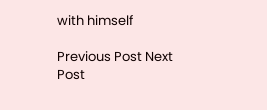with himself

Previous Post Next Post